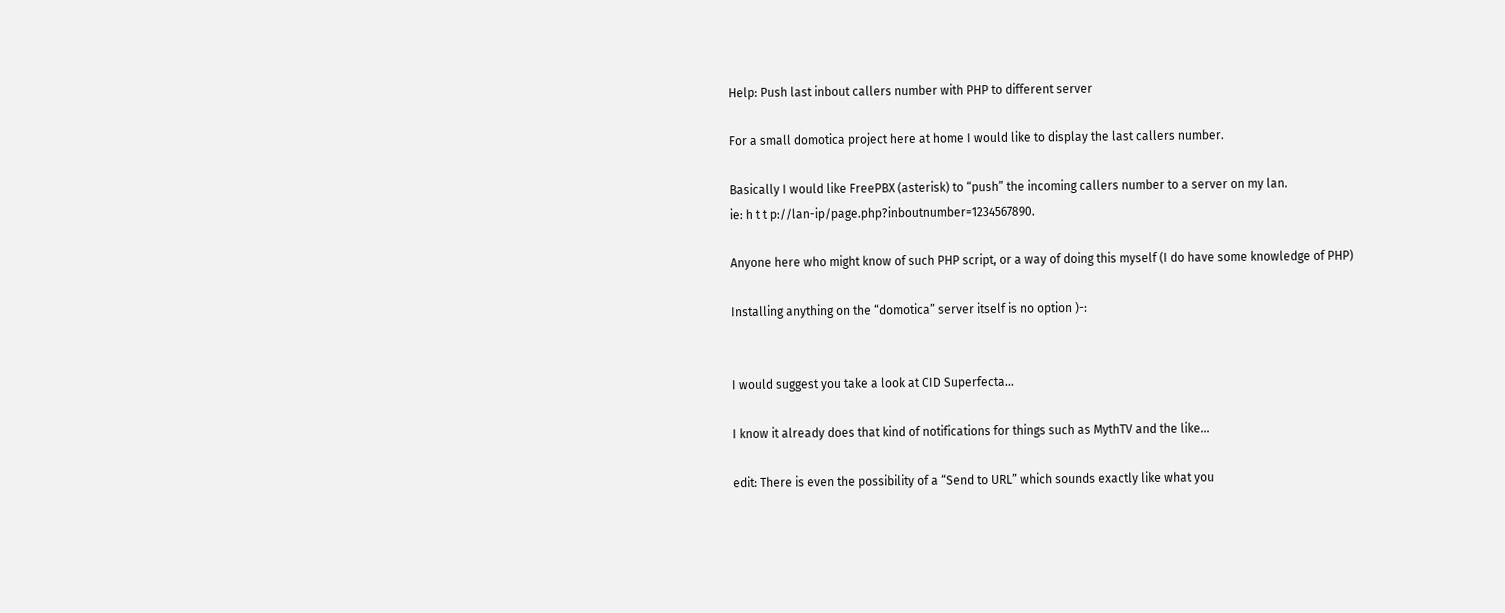Help: Push last inbout callers number with PHP to different server

For a small domotica project here at home I would like to display the last callers number.

Basically I would like FreePBX (asterisk) to “push” the incoming callers number to a server on my lan.
ie: h t t p://lan-ip/page.php?inboutnumber=1234567890.

Anyone here who might know of such PHP script, or a way of doing this myself (I do have some knowledge of PHP)

Installing anything on the “domotica” server itself is no option )-:


I would suggest you take a look at CID Superfecta…

I know it already does that kind of notifications for things such as MythTV and the like…

edit: There is even the possibility of a “Send to URL” which sounds exactly like what you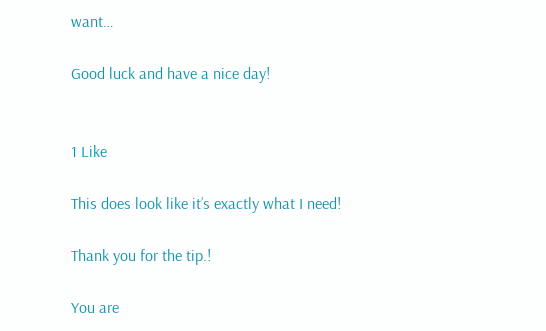want…

Good luck and have a nice day!


1 Like

This does look like it’s exactly what I need!

Thank you for the tip.!

You are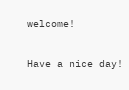welcome!

Have a nice day!